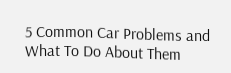5 Common Car Problems and What To Do About Them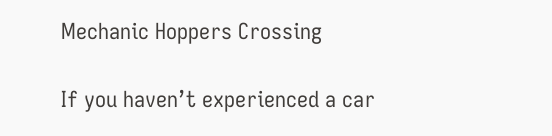Mechanic Hoppers Crossing

If you haven’t experienced a car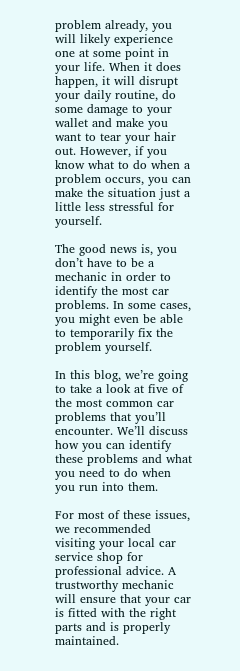problem already, you will likely experience one at some point in your life. When it does happen, it will disrupt your daily routine, do some damage to your wallet and make you want to tear your hair out. However, if you know what to do when a problem occurs, you can make the situation just a little less stressful for yourself.

The good news is, you don’t have to be a mechanic in order to identify the most car problems. In some cases, you might even be able to temporarily fix the problem yourself.

In this blog, we’re going to take a look at five of the most common car problems that you’ll encounter. We’ll discuss how you can identify these problems and what you need to do when you run into them.

For most of these issues, we recommended visiting your local car service shop for professional advice. A trustworthy mechanic will ensure that your car is fitted with the right parts and is properly maintained.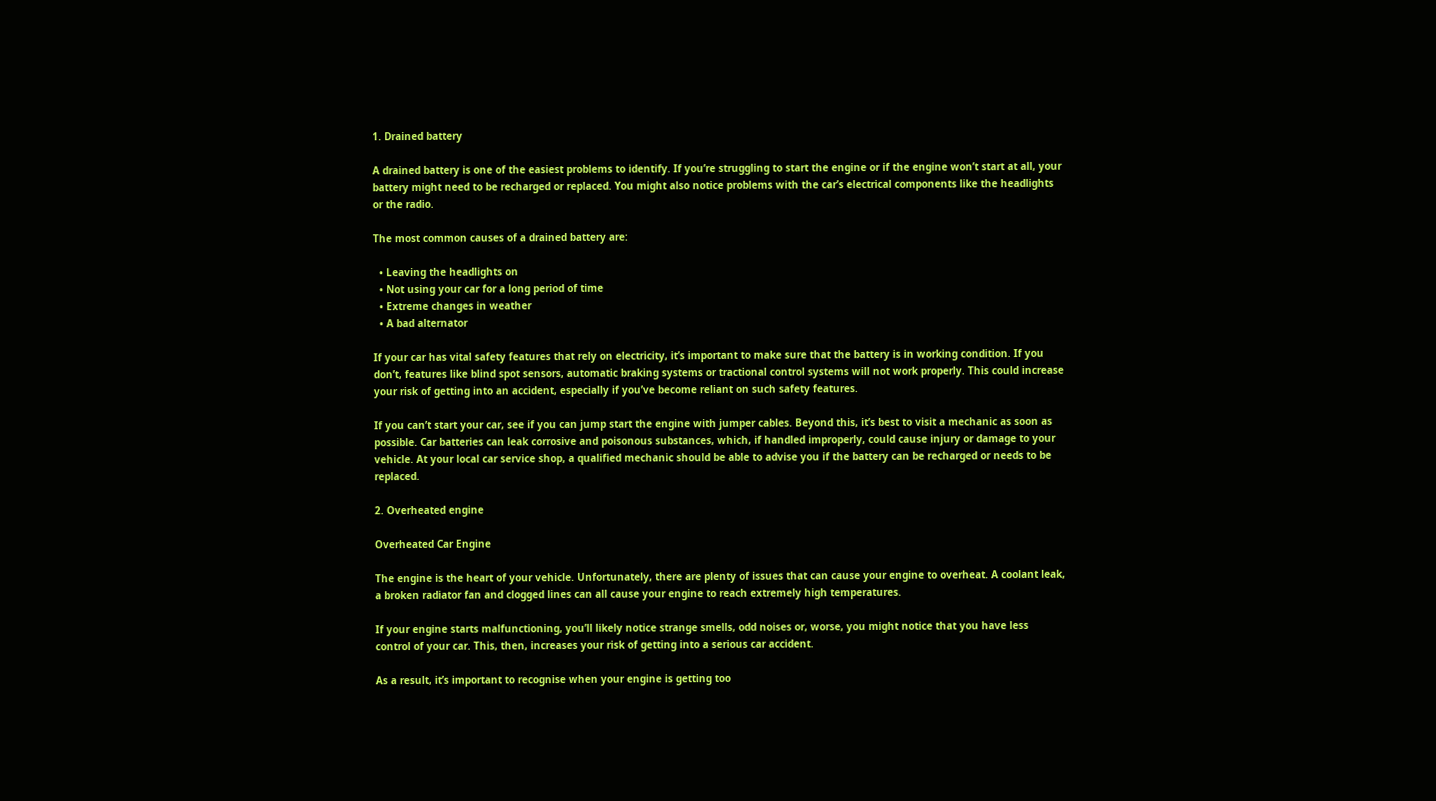1. Drained battery

A drained battery is one of the easiest problems to identify. If you’re struggling to start the engine or if the engine won’t start at all, your battery might need to be recharged or replaced. You might also notice problems with the car’s electrical components like the headlights or the radio.

The most common causes of a drained battery are:

  • Leaving the headlights on
  • Not using your car for a long period of time
  • Extreme changes in weather
  • A bad alternator

If your car has vital safety features that rely on electricity, it’s important to make sure that the battery is in working condition. If you don’t, features like blind spot sensors, automatic braking systems or tractional control systems will not work properly. This could increase your risk of getting into an accident, especially if you’ve become reliant on such safety features.

If you can’t start your car, see if you can jump start the engine with jumper cables. Beyond this, it’s best to visit a mechanic as soon as possible. Car batteries can leak corrosive and poisonous substances, which, if handled improperly, could cause injury or damage to your vehicle. At your local car service shop, a qualified mechanic should be able to advise you if the battery can be recharged or needs to be replaced.

2. Overheated engine

Overheated Car Engine

The engine is the heart of your vehicle. Unfortunately, there are plenty of issues that can cause your engine to overheat. A coolant leak, a broken radiator fan and clogged lines can all cause your engine to reach extremely high temperatures.

If your engine starts malfunctioning, you’ll likely notice strange smells, odd noises or, worse, you might notice that you have less control of your car. This, then, increases your risk of getting into a serious car accident.

As a result, it’s important to recognise when your engine is getting too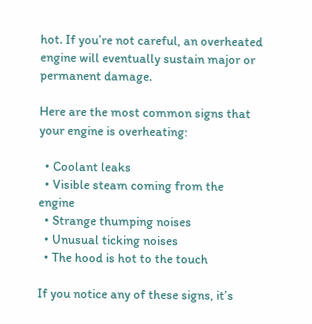hot. If you’re not careful, an overheated engine will eventually sustain major or permanent damage.

Here are the most common signs that your engine is overheating:

  • Coolant leaks
  • Visible steam coming from the engine
  • Strange thumping noises
  • Unusual ticking noises
  • The hood is hot to the touch

If you notice any of these signs, it’s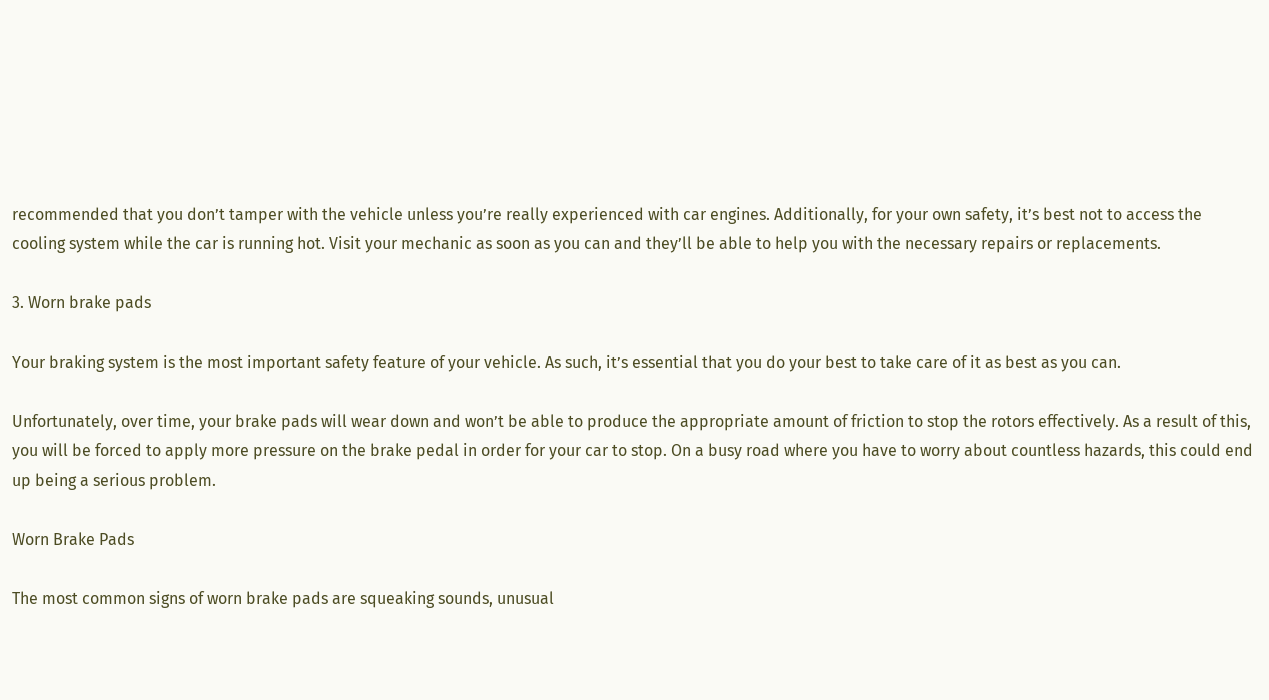recommended that you don’t tamper with the vehicle unless you’re really experienced with car engines. Additionally, for your own safety, it’s best not to access the cooling system while the car is running hot. Visit your mechanic as soon as you can and they’ll be able to help you with the necessary repairs or replacements.

3. Worn brake pads

Your braking system is the most important safety feature of your vehicle. As such, it’s essential that you do your best to take care of it as best as you can.

Unfortunately, over time, your brake pads will wear down and won’t be able to produce the appropriate amount of friction to stop the rotors effectively. As a result of this, you will be forced to apply more pressure on the brake pedal in order for your car to stop. On a busy road where you have to worry about countless hazards, this could end up being a serious problem.

Worn Brake Pads

The most common signs of worn brake pads are squeaking sounds, unusual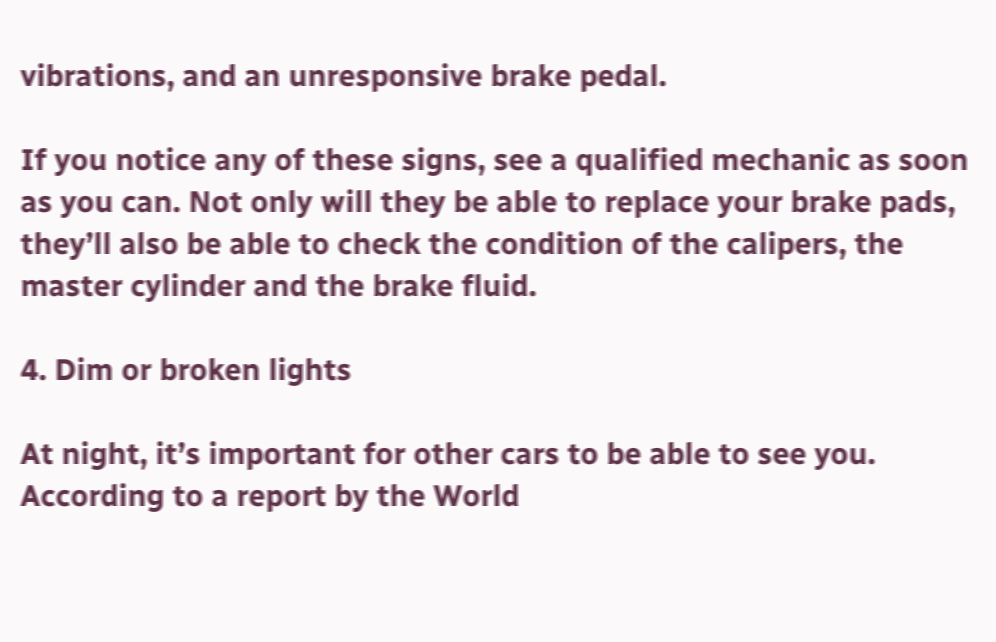vibrations, and an unresponsive brake pedal.

If you notice any of these signs, see a qualified mechanic as soon as you can. Not only will they be able to replace your brake pads, they’ll also be able to check the condition of the calipers, the master cylinder and the brake fluid.

4. Dim or broken lights

At night, it’s important for other cars to be able to see you. According to a report by the World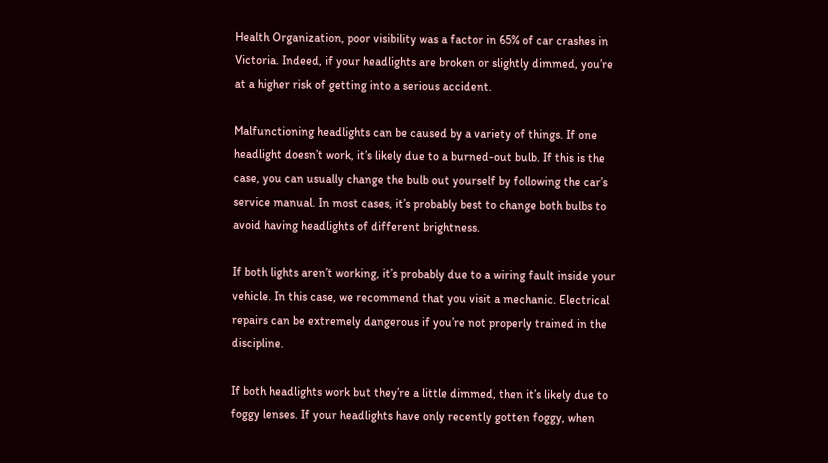Health Organization, poor visibility was a factor in 65% of car crashes in Victoria. Indeed, if your headlights are broken or slightly dimmed, you’re at a higher risk of getting into a serious accident.

Malfunctioning headlights can be caused by a variety of things. If one headlight doesn’t work, it’s likely due to a burned-out bulb. If this is the case, you can usually change the bulb out yourself by following the car’s service manual. In most cases, it’s probably best to change both bulbs to avoid having headlights of different brightness.

If both lights aren’t working, it’s probably due to a wiring fault inside your vehicle. In this case, we recommend that you visit a mechanic. Electrical repairs can be extremely dangerous if you’re not properly trained in the discipline.

If both headlights work but they’re a little dimmed, then it’s likely due to foggy lenses. If your headlights have only recently gotten foggy, when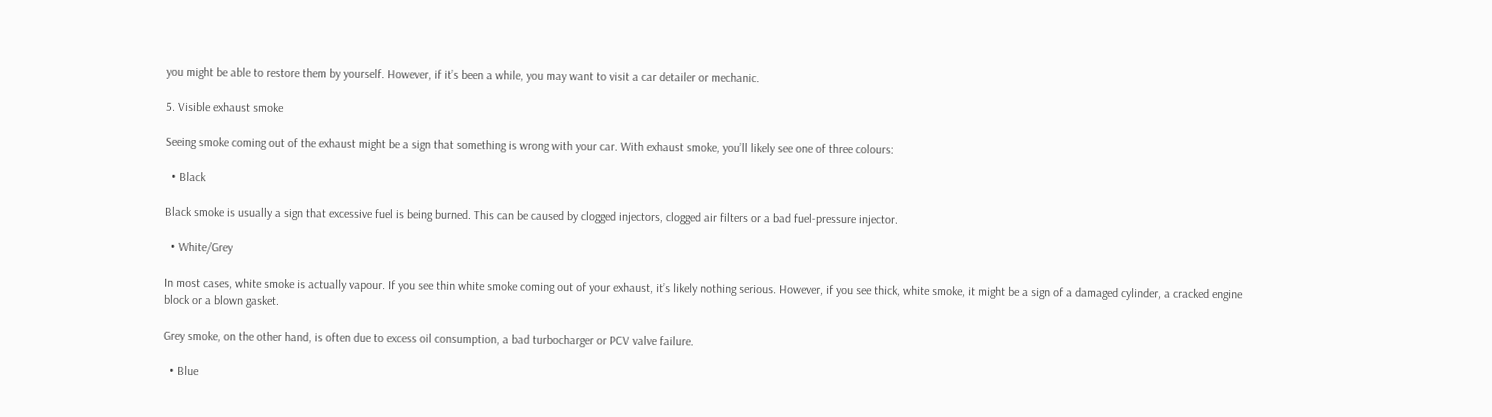you might be able to restore them by yourself. However, if it’s been a while, you may want to visit a car detailer or mechanic.

5. Visible exhaust smoke

Seeing smoke coming out of the exhaust might be a sign that something is wrong with your car. With exhaust smoke, you’ll likely see one of three colours:

  • Black

Black smoke is usually a sign that excessive fuel is being burned. This can be caused by clogged injectors, clogged air filters or a bad fuel-pressure injector.

  • White/Grey

In most cases, white smoke is actually vapour. If you see thin white smoke coming out of your exhaust, it’s likely nothing serious. However, if you see thick, white smoke, it might be a sign of a damaged cylinder, a cracked engine block or a blown gasket.

Grey smoke, on the other hand, is often due to excess oil consumption, a bad turbocharger or PCV valve failure.

  • Blue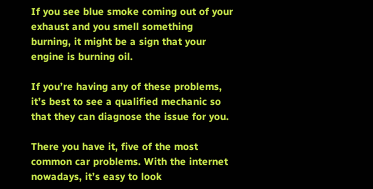If you see blue smoke coming out of your exhaust and you smell something burning, it might be a sign that your engine is burning oil.

If you’re having any of these problems, it’s best to see a qualified mechanic so that they can diagnose the issue for you.

There you have it, five of the most common car problems. With the internet nowadays, it’s easy to look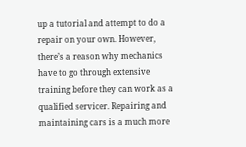up a tutorial and attempt to do a repair on your own. However, there’s a reason why mechanics have to go through extensive training before they can work as a qualified servicer. Repairing and maintaining cars is a much more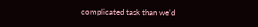complicated task than we’d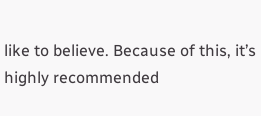like to believe. Because of this, it’s highly recommended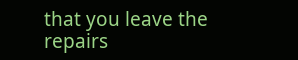that you leave the repairs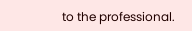to the professional.